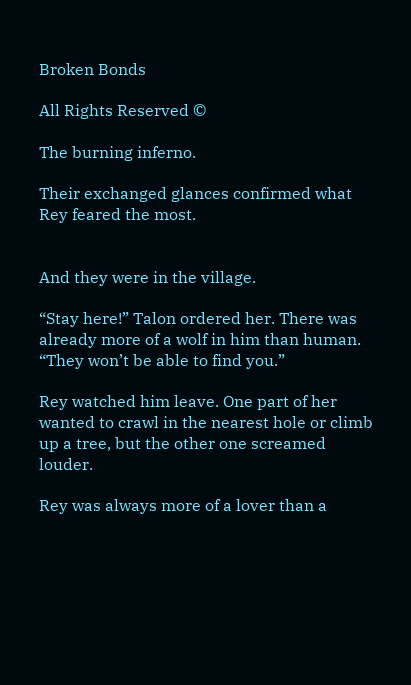Broken Bonds

All Rights Reserved ©

The burning inferno.

Their exchanged glances confirmed what Rey feared the most.


And they were in the village.

“Stay here!” Talon ordered her. There was already more of a wolf in him than human. “They won’t be able to find you.”

Rey watched him leave. One part of her wanted to crawl in the nearest hole or climb up a tree, but the other one screamed louder.

Rey was always more of a lover than a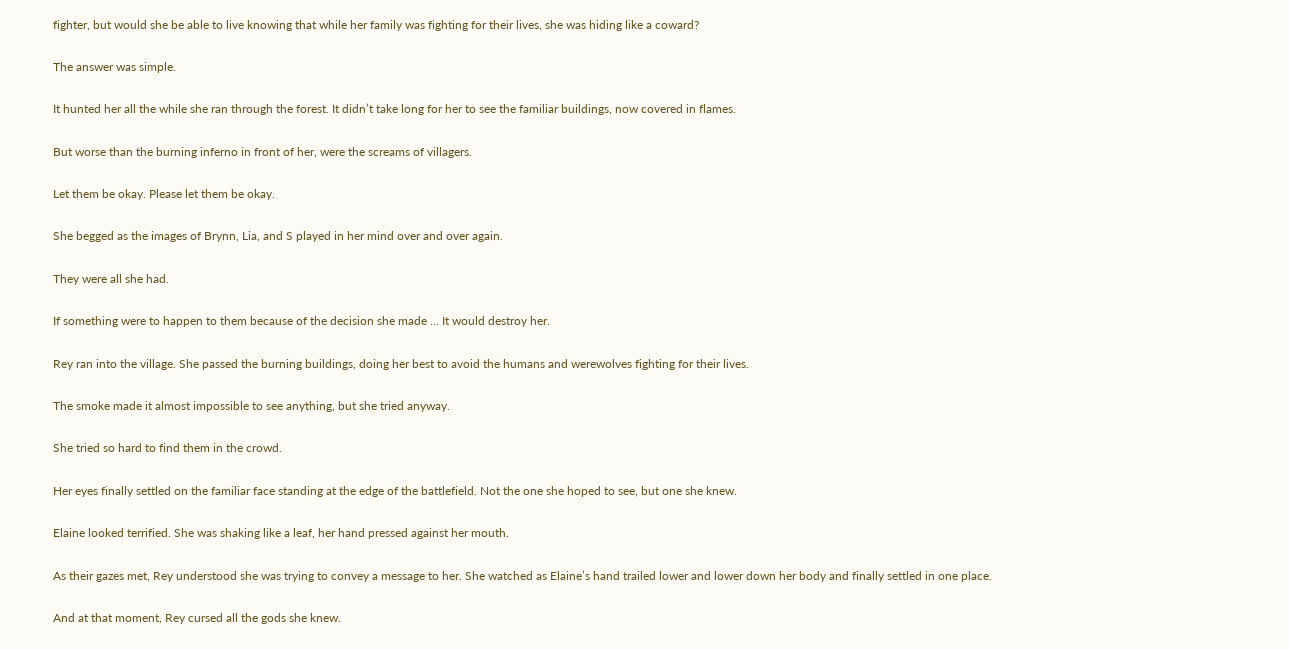fighter, but would she be able to live knowing that while her family was fighting for their lives, she was hiding like a coward?

The answer was simple.

It hunted her all the while she ran through the forest. It didn’t take long for her to see the familiar buildings, now covered in flames.

But worse than the burning inferno in front of her, were the screams of villagers.

Let them be okay. Please let them be okay.

She begged as the images of Brynn, Lia, and S played in her mind over and over again.

They were all she had.

If something were to happen to them because of the decision she made ... It would destroy her.

Rey ran into the village. She passed the burning buildings, doing her best to avoid the humans and werewolves fighting for their lives.

The smoke made it almost impossible to see anything, but she tried anyway.

She tried so hard to find them in the crowd.

Her eyes finally settled on the familiar face standing at the edge of the battlefield. Not the one she hoped to see, but one she knew.

Elaine looked terrified. She was shaking like a leaf, her hand pressed against her mouth.

As their gazes met, Rey understood she was trying to convey a message to her. She watched as Elaine’s hand trailed lower and lower down her body and finally settled in one place.

And at that moment, Rey cursed all the gods she knew.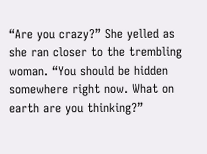“Are you crazy?” She yelled as she ran closer to the trembling woman. “You should be hidden somewhere right now. What on earth are you thinking?”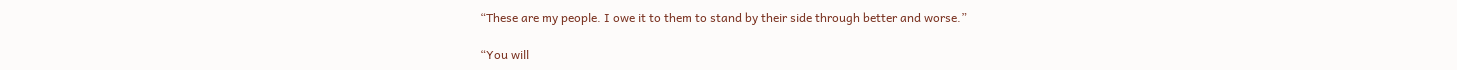“These are my people. I owe it to them to stand by their side through better and worse.”

“You will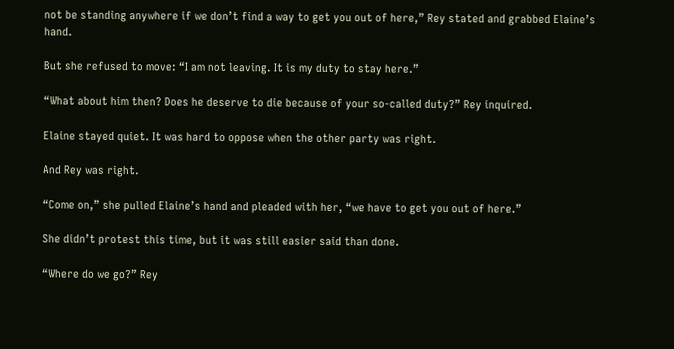not be standing anywhere if we don’t find a way to get you out of here,” Rey stated and grabbed Elaine’s hand.

But she refused to move: “I am not leaving. It is my duty to stay here.”

“What about him then? Does he deserve to die because of your so-called duty?” Rey inquired.

Elaine stayed quiet. It was hard to oppose when the other party was right.

And Rey was right.

“Come on,” she pulled Elaine’s hand and pleaded with her, “we have to get you out of here.”

She didn’t protest this time, but it was still easier said than done.

“Where do we go?” Rey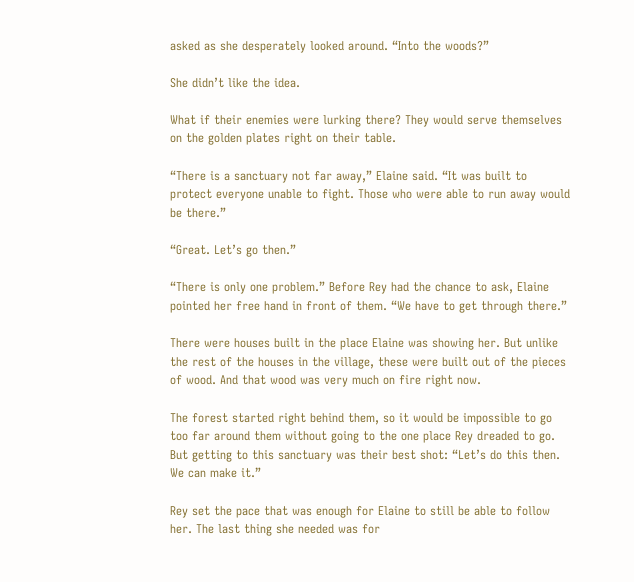asked as she desperately looked around. “Into the woods?”

She didn’t like the idea.

What if their enemies were lurking there? They would serve themselves on the golden plates right on their table.

“There is a sanctuary not far away,” Elaine said. “It was built to protect everyone unable to fight. Those who were able to run away would be there.”

“Great. Let’s go then.”

“There is only one problem.” Before Rey had the chance to ask, Elaine pointed her free hand in front of them. “We have to get through there.”

There were houses built in the place Elaine was showing her. But unlike the rest of the houses in the village, these were built out of the pieces of wood. And that wood was very much on fire right now.

The forest started right behind them, so it would be impossible to go too far around them without going to the one place Rey dreaded to go. But getting to this sanctuary was their best shot: “Let’s do this then. We can make it.”

Rey set the pace that was enough for Elaine to still be able to follow her. The last thing she needed was for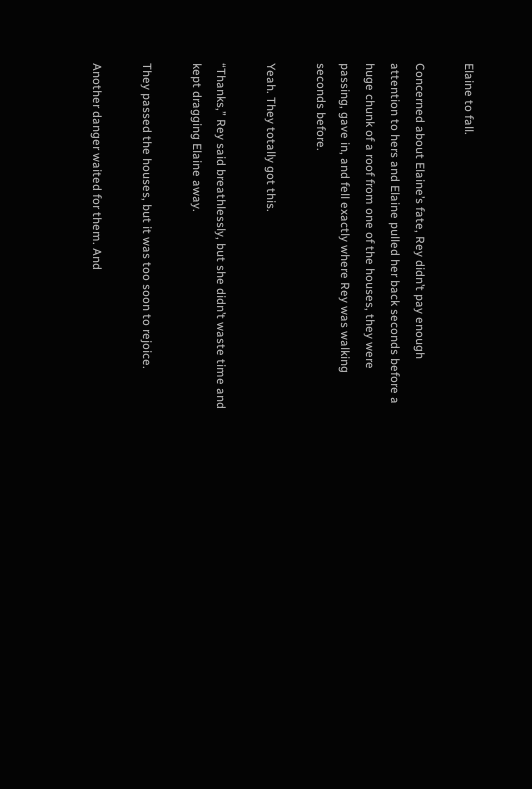Elaine to fall.

Concerned about Elaine’s fate, Rey didn’t pay enough attention to hers and Elaine pulled her back seconds before a huge chunk of a roof from one of the houses, they were passing, gave in, and fell exactly where Rey was walking seconds before.

Yeah. They totally got this.

“Thanks,” Rey said breathlessly, but she didn’t waste time and kept dragging Elaine away.

They passed the houses, but it was too soon to rejoice.

Another danger waited for them. And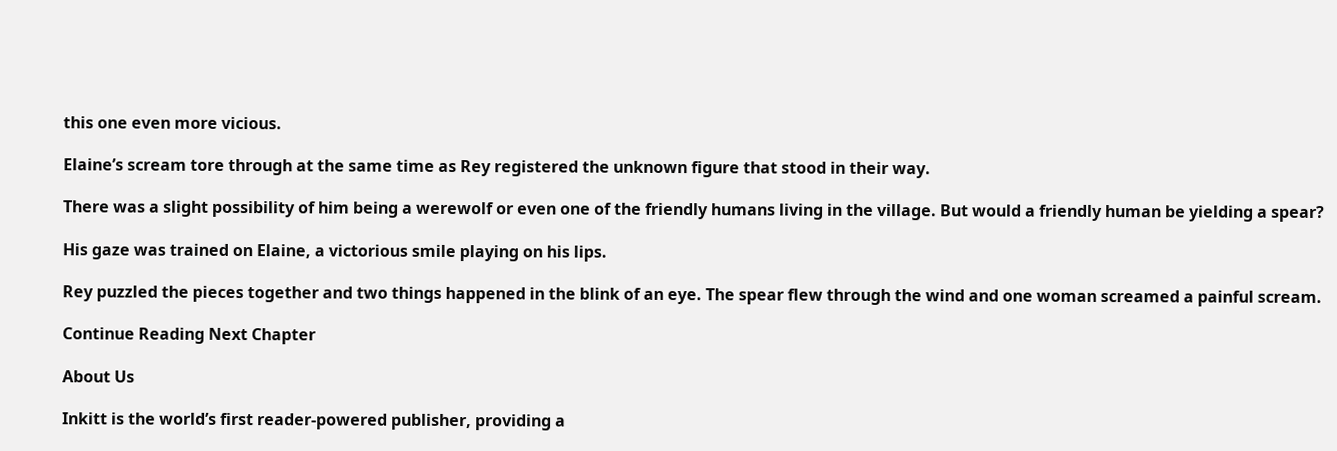this one even more vicious.

Elaine’s scream tore through at the same time as Rey registered the unknown figure that stood in their way.

There was a slight possibility of him being a werewolf or even one of the friendly humans living in the village. But would a friendly human be yielding a spear?

His gaze was trained on Elaine, a victorious smile playing on his lips.

Rey puzzled the pieces together and two things happened in the blink of an eye. The spear flew through the wind and one woman screamed a painful scream.

Continue Reading Next Chapter

About Us

Inkitt is the world’s first reader-powered publisher, providing a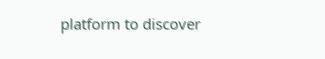platform to discover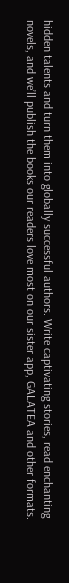hidden talents and turn them into globally successful authors. Write captivating stories, read enchanting novels, and we’ll publish the books our readers love most on our sister app, GALATEA and other formats.